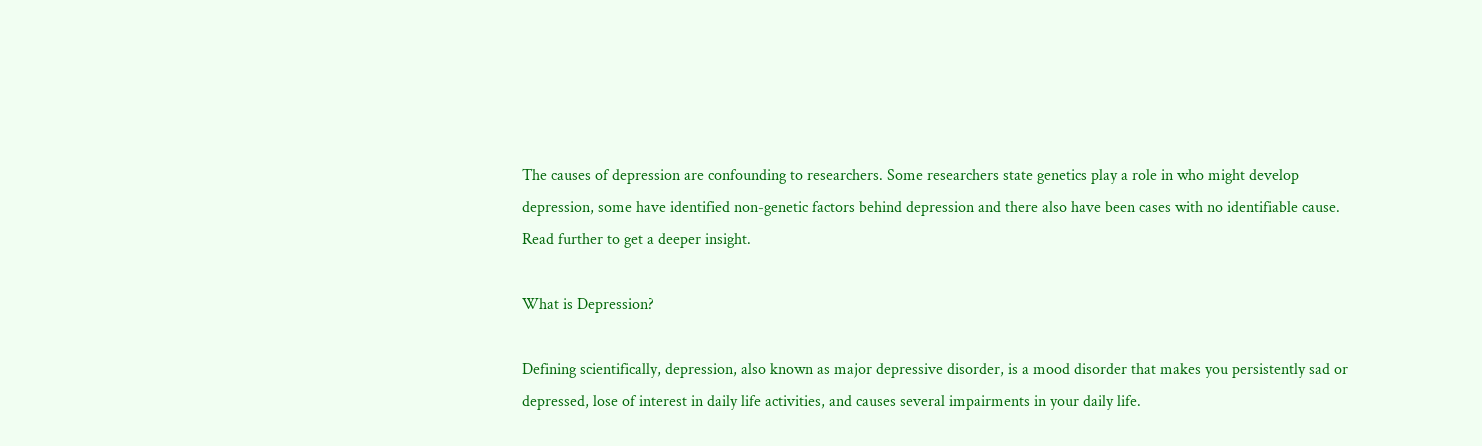The causes of depression are confounding to researchers. Some researchers state genetics play a role in who might develop depression, some have identified non-genetic factors behind depression and there also have been cases with no identifiable cause. Read further to get a deeper insight.

What is Depression?

Defining scientifically, depression, also known as major depressive disorder, is a mood disorder that makes you persistently sad or depressed, lose of interest in daily life activities, and causes several impairments in your daily life.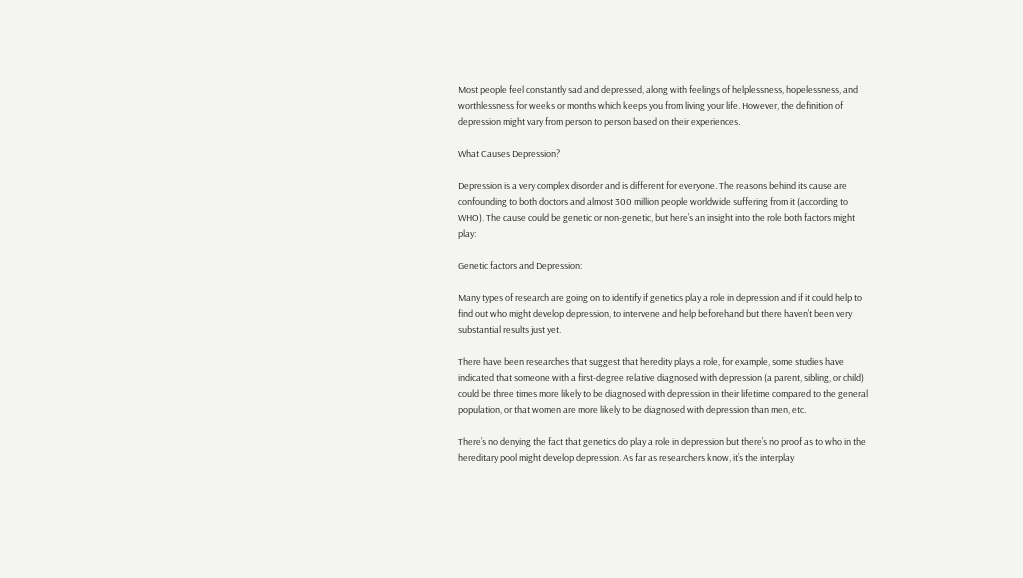Most people feel constantly sad and depressed, along with feelings of helplessness, hopelessness, and worthlessness for weeks or months which keeps you from living your life. However, the definition of depression might vary from person to person based on their experiences.

What Causes Depression?

Depression is a very complex disorder and is different for everyone. The reasons behind its cause are confounding to both doctors and almost 300 million people worldwide suffering from it (according to WHO). The cause could be genetic or non-genetic, but here’s an insight into the role both factors might play:

Genetic factors and Depression:

Many types of research are going on to identify if genetics play a role in depression and if it could help to find out who might develop depression, to intervene and help beforehand but there haven’t been very substantial results just yet.

There have been researches that suggest that heredity plays a role, for example, some studies have indicated that someone with a first-degree relative diagnosed with depression (a parent, sibling, or child) could be three times more likely to be diagnosed with depression in their lifetime compared to the general population, or that women are more likely to be diagnosed with depression than men, etc.

There’s no denying the fact that genetics do play a role in depression but there’s no proof as to who in the hereditary pool might develop depression. As far as researchers know, it’s the interplay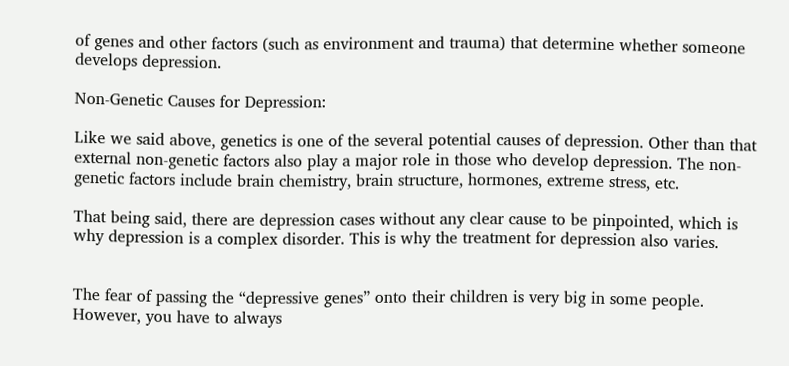of genes and other factors (such as environment and trauma) that determine whether someone develops depression.

Non-Genetic Causes for Depression:

Like we said above, genetics is one of the several potential causes of depression. Other than that external non-genetic factors also play a major role in those who develop depression. The non-genetic factors include brain chemistry, brain structure, hormones, extreme stress, etc.

That being said, there are depression cases without any clear cause to be pinpointed, which is why depression is a complex disorder. This is why the treatment for depression also varies.


The fear of passing the “depressive genes” onto their children is very big in some people. However, you have to always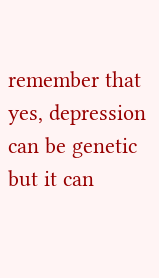remember that yes, depression can be genetic but it can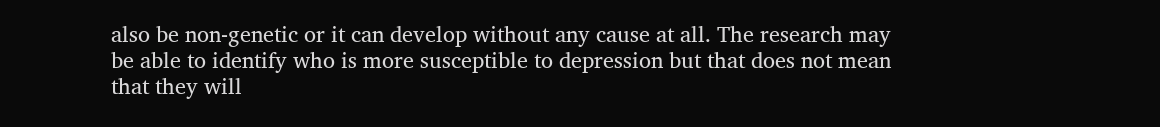also be non-genetic or it can develop without any cause at all. The research may be able to identify who is more susceptible to depression but that does not mean that they will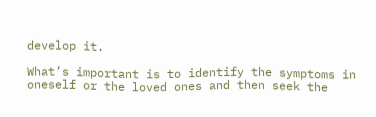develop it.

What’s important is to identify the symptoms in oneself or the loved ones and then seek the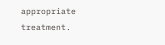appropriate treatment.